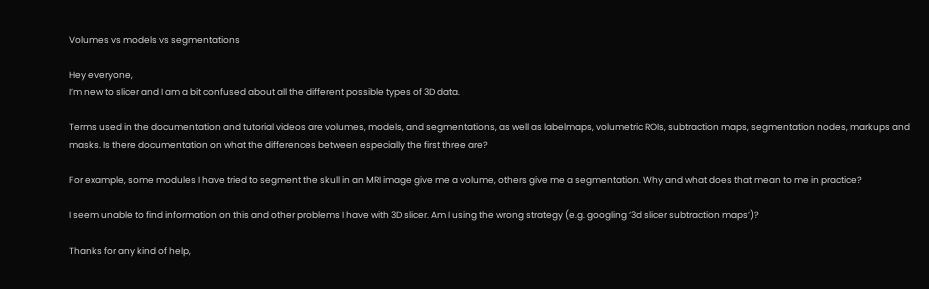Volumes vs models vs segmentations

Hey everyone,
I’m new to slicer and I am a bit confused about all the different possible types of 3D data.

Terms used in the documentation and tutorial videos are volumes, models, and segmentations, as well as labelmaps, volumetric ROIs, subtraction maps, segmentation nodes, markups and masks. Is there documentation on what the differences between especially the first three are?

For example, some modules I have tried to segment the skull in an MRI image give me a volume, others give me a segmentation. Why and what does that mean to me in practice?

I seem unable to find information on this and other problems I have with 3D slicer. Am I using the wrong strategy (e.g. googling ‘3d slicer subtraction maps’)?

Thanks for any kind of help,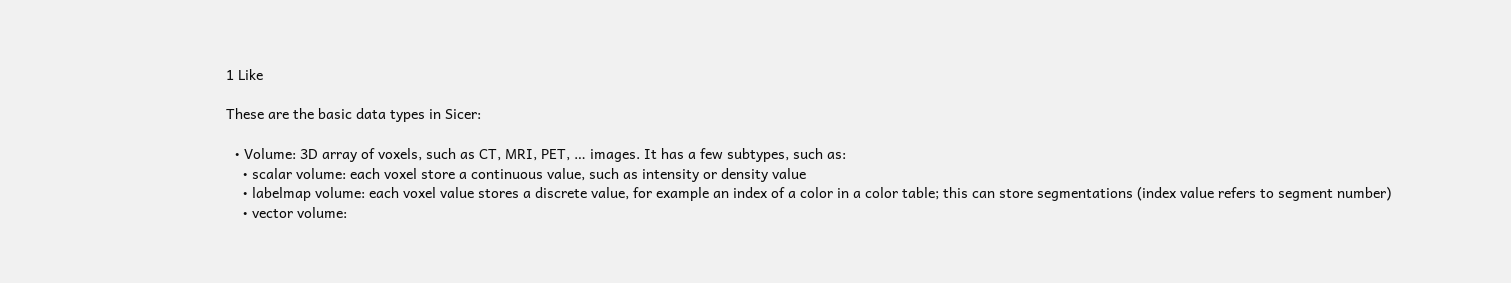1 Like

These are the basic data types in Sicer:

  • Volume: 3D array of voxels, such as CT, MRI, PET, … images. It has a few subtypes, such as:
    • scalar volume: each voxel store a continuous value, such as intensity or density value
    • labelmap volume: each voxel value stores a discrete value, for example an index of a color in a color table; this can store segmentations (index value refers to segment number)
    • vector volume: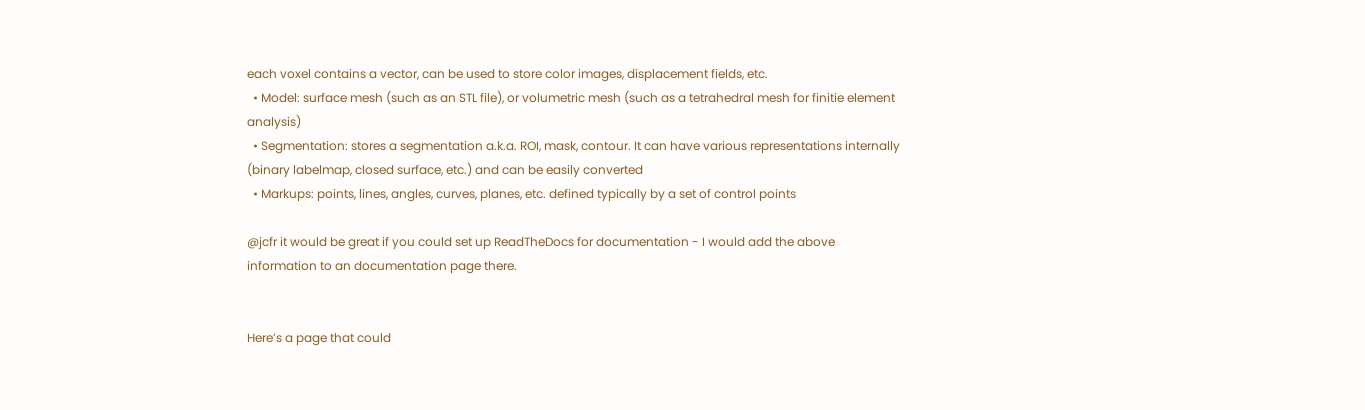each voxel contains a vector, can be used to store color images, displacement fields, etc.
  • Model: surface mesh (such as an STL file), or volumetric mesh (such as a tetrahedral mesh for finitie element analysis)
  • Segmentation: stores a segmentation a.k.a. ROI, mask, contour. It can have various representations internally (binary labelmap, closed surface, etc.) and can be easily converted
  • Markups: points, lines, angles, curves, planes, etc. defined typically by a set of control points

@jcfr it would be great if you could set up ReadTheDocs for documentation - I would add the above information to an documentation page there.


Here’s a page that could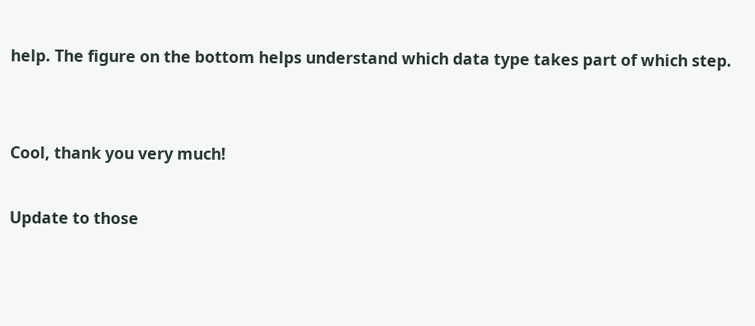help. The figure on the bottom helps understand which data type takes part of which step.


Cool, thank you very much!

Update to those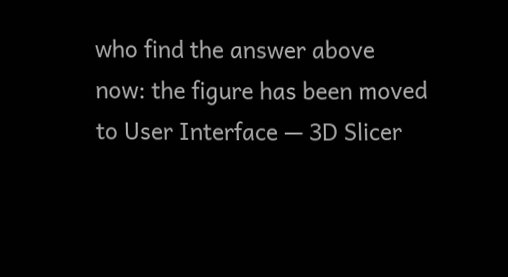who find the answer above now: the figure has been moved to User Interface — 3D Slicer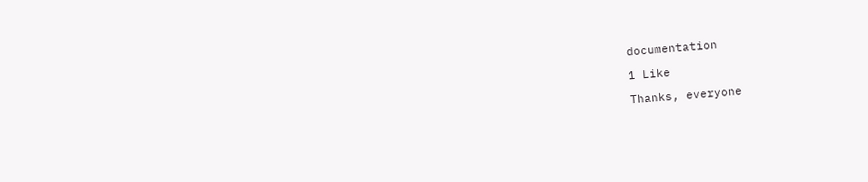documentation

1 Like

Thanks, everyone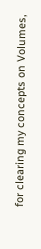for clearing my concepts on Volumes,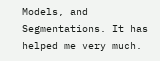Models, and Segmentations. It has helped me very much.